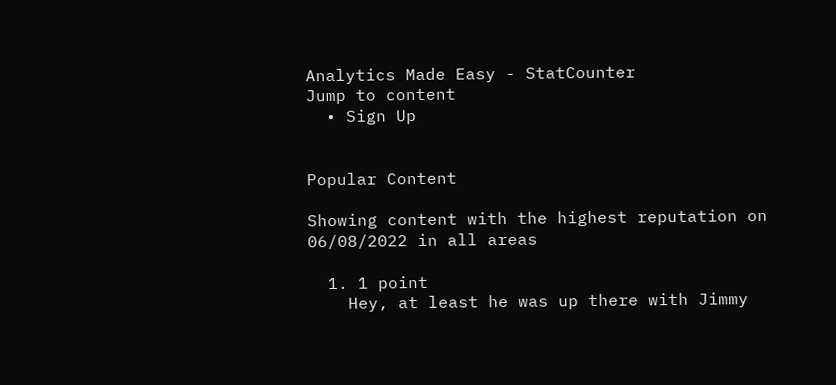Analytics Made Easy - StatCounter
Jump to content
  • Sign Up


Popular Content

Showing content with the highest reputation on 06/08/2022 in all areas

  1. 1 point
    Hey, at least he was up there with Jimmy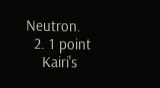Neutron.
  2. 1 point
    Kairi's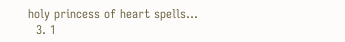holy princess of heart spells...
  3. 1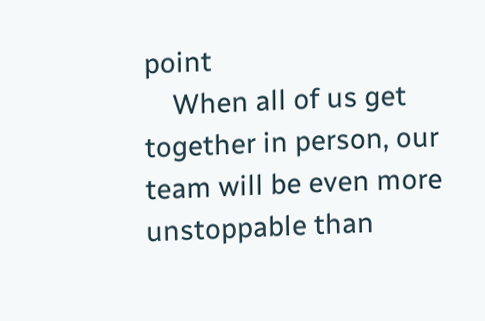point
    When all of us get together in person, our team will be even more unstoppable than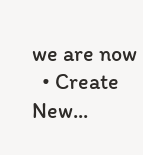we are now
  • Create New...